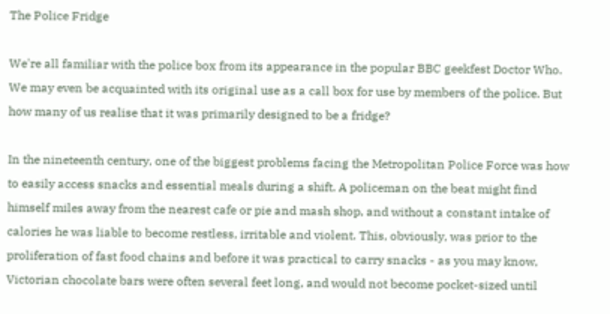The Police Fridge

We're all familiar with the police box from its appearance in the popular BBC geekfest Doctor Who. We may even be acquainted with its original use as a call box for use by members of the police. But how many of us realise that it was primarily designed to be a fridge?

In the nineteenth century, one of the biggest problems facing the Metropolitan Police Force was how to easily access snacks and essential meals during a shift. A policeman on the beat might find himself miles away from the nearest cafe or pie and mash shop, and without a constant intake of calories he was liable to become restless, irritable and violent. This, obviously, was prior to the proliferation of fast food chains and before it was practical to carry snacks - as you may know, Victorian chocolate bars were often several feet long, and would not become pocket-sized until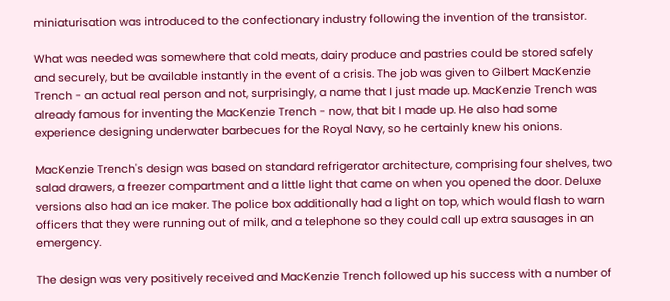miniaturisation was introduced to the confectionary industry following the invention of the transistor.

What was needed was somewhere that cold meats, dairy produce and pastries could be stored safely and securely, but be available instantly in the event of a crisis. The job was given to Gilbert MacKenzie Trench - an actual real person and not, surprisingly, a name that I just made up. MacKenzie Trench was already famous for inventing the MacKenzie Trench - now, that bit I made up. He also had some experience designing underwater barbecues for the Royal Navy, so he certainly knew his onions.

MacKenzie Trench's design was based on standard refrigerator architecture, comprising four shelves, two salad drawers, a freezer compartment and a little light that came on when you opened the door. Deluxe versions also had an ice maker. The police box additionally had a light on top, which would flash to warn officers that they were running out of milk, and a telephone so they could call up extra sausages in an emergency.

The design was very positively received and MacKenzie Trench followed up his success with a number of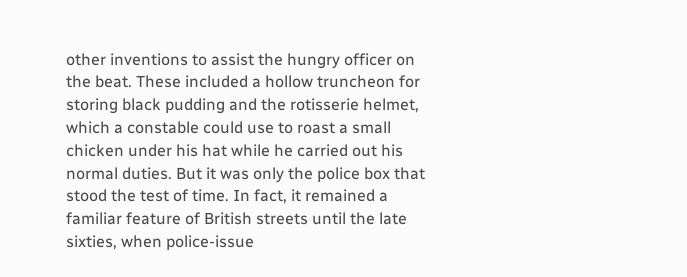other inventions to assist the hungry officer on the beat. These included a hollow truncheon for storing black pudding and the rotisserie helmet, which a constable could use to roast a small chicken under his hat while he carried out his normal duties. But it was only the police box that stood the test of time. In fact, it remained a familiar feature of British streets until the late sixties, when police-issue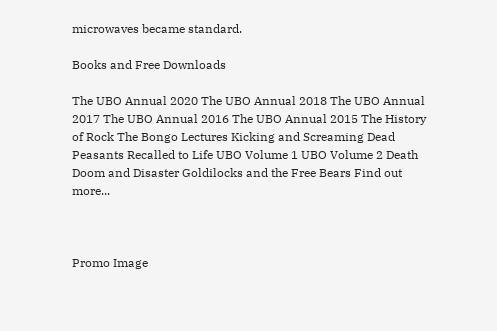microwaves became standard.

Books and Free Downloads

The UBO Annual 2020 The UBO Annual 2018 The UBO Annual 2017 The UBO Annual 2016 The UBO Annual 2015 The History of Rock The Bongo Lectures Kicking and Screaming Dead Peasants Recalled to Life UBO Volume 1 UBO Volume 2 Death Doom and Disaster Goldilocks and the Free Bears Find out more...



Promo Image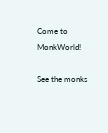Come to MonkWorld!

See the monks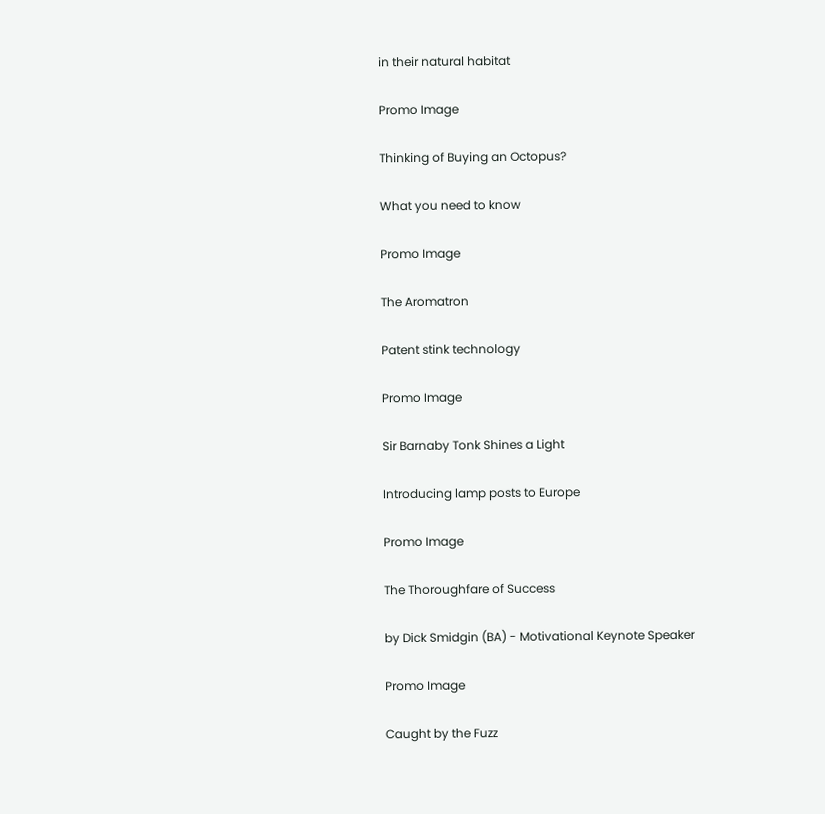in their natural habitat

Promo Image

Thinking of Buying an Octopus?

What you need to know

Promo Image

The Aromatron

Patent stink technology

Promo Image

Sir Barnaby Tonk Shines a Light

Introducing lamp posts to Europe

Promo Image

The Thoroughfare of Success

by Dick Smidgin (BA) - Motivational Keynote Speaker

Promo Image

Caught by the Fuzz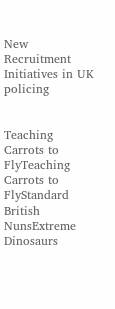New Recruitment Initiatives in UK policing


Teaching Carrots to FlyTeaching Carrots to FlyStandard British NunsExtreme Dinosaurs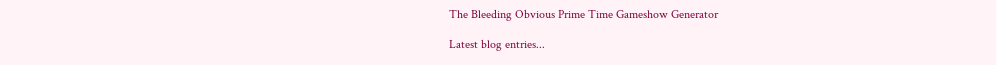The Bleeding Obvious Prime Time Gameshow Generator

Latest blog entries...